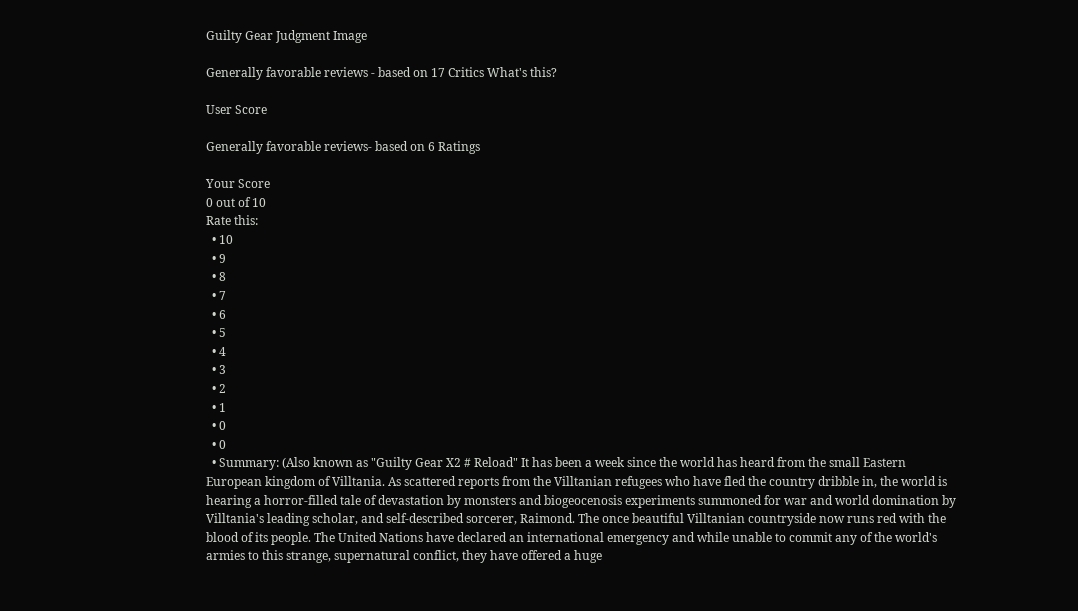Guilty Gear Judgment Image

Generally favorable reviews - based on 17 Critics What's this?

User Score

Generally favorable reviews- based on 6 Ratings

Your Score
0 out of 10
Rate this:
  • 10
  • 9
  • 8
  • 7
  • 6
  • 5
  • 4
  • 3
  • 2
  • 1
  • 0
  • 0
  • Summary: (Also known as "Guilty Gear X2 # Reload" It has been a week since the world has heard from the small Eastern European kingdom of Villtania. As scattered reports from the Villtanian refugees who have fled the country dribble in, the world is hearing a horror-filled tale of devastation by monsters and biogeocenosis experiments summoned for war and world domination by Villtania's leading scholar, and self-described sorcerer, Raimond. The once beautiful Villtanian countryside now runs red with the blood of its people. The United Nations have declared an international emergency and while unable to commit any of the world's armies to this strange, supernatural conflict, they have offered a huge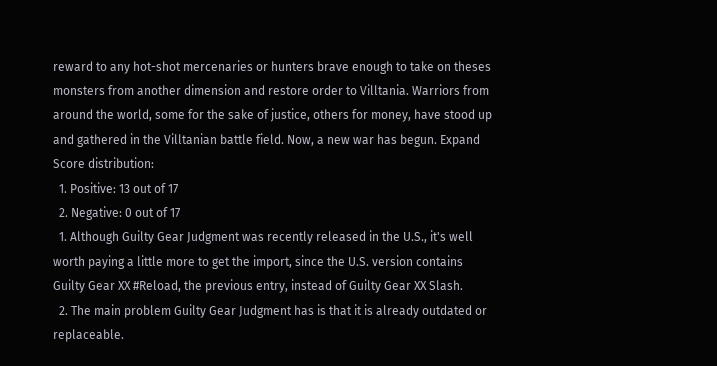reward to any hot-shot mercenaries or hunters brave enough to take on theses monsters from another dimension and restore order to Villtania. Warriors from around the world, some for the sake of justice, others for money, have stood up and gathered in the Villtanian battle field. Now, a new war has begun. Expand
Score distribution:
  1. Positive: 13 out of 17
  2. Negative: 0 out of 17
  1. Although Guilty Gear Judgment was recently released in the U.S., it's well worth paying a little more to get the import, since the U.S. version contains Guilty Gear XX #Reload, the previous entry, instead of Guilty Gear XX Slash.
  2. The main problem Guilty Gear Judgment has is that it is already outdated or replaceable.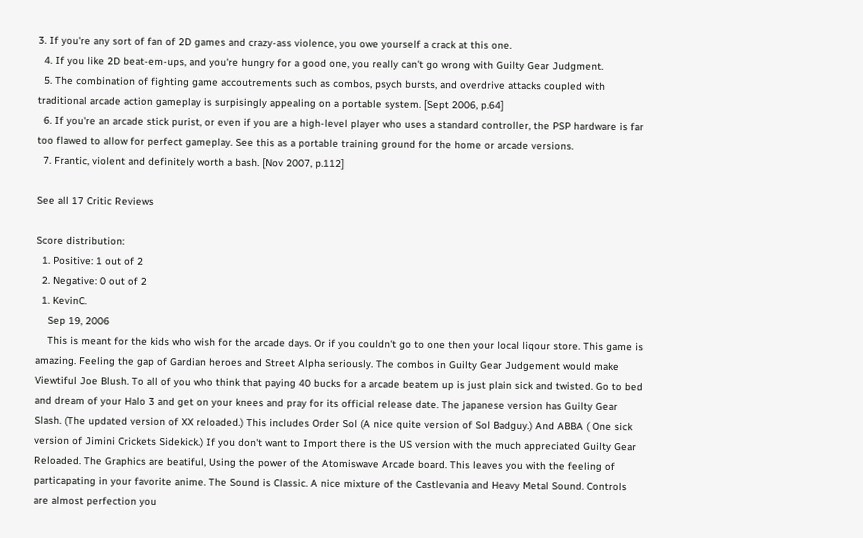3. If you're any sort of fan of 2D games and crazy-ass violence, you owe yourself a crack at this one.
  4. If you like 2D beat-em-ups, and you're hungry for a good one, you really can't go wrong with Guilty Gear Judgment.
  5. The combination of fighting game accoutrements such as combos, psych bursts, and overdrive attacks coupled with traditional arcade action gameplay is surpisingly appealing on a portable system. [Sept 2006, p.64]
  6. If you're an arcade stick purist, or even if you are a high-level player who uses a standard controller, the PSP hardware is far too flawed to allow for perfect gameplay. See this as a portable training ground for the home or arcade versions.
  7. Frantic, violent and definitely worth a bash. [Nov 2007, p.112]

See all 17 Critic Reviews

Score distribution:
  1. Positive: 1 out of 2
  2. Negative: 0 out of 2
  1. KevinC.
    Sep 19, 2006
    This is meant for the kids who wish for the arcade days. Or if you couldn't go to one then your local liqour store. This game is amazing. Feeling the gap of Gardian heroes and Street Alpha seriously. The combos in Guilty Gear Judgement would make Viewtiful Joe Blush. To all of you who think that paying 40 bucks for a arcade beatem up is just plain sick and twisted. Go to bed and dream of your Halo 3 and get on your knees and pray for its official release date. The japanese version has Guilty Gear Slash. (The updated version of XX reloaded.) This includes Order Sol (A nice quite version of Sol Badguy.) And ABBA ( One sick version of Jimini Crickets Sidekick.) If you don't want to Import there is the US version with the much appreciated Guilty Gear Reloaded. The Graphics are beatiful, Using the power of the Atomiswave Arcade board. This leaves you with the feeling of particapating in your favorite anime. The Sound is Classic. A nice mixture of the Castlevania and Heavy Metal Sound. Controls are almost perfection you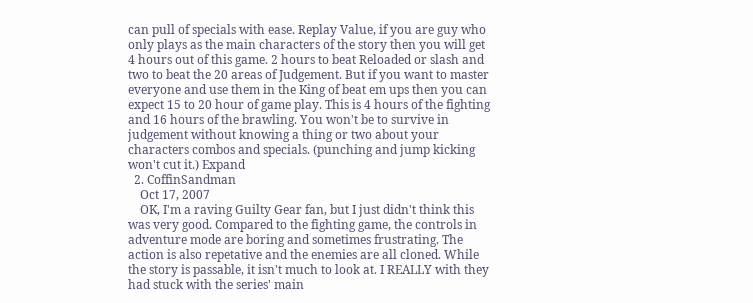can pull of specials with ease. Replay Value, if you are guy who only plays as the main characters of the story then you will get 4 hours out of this game. 2 hours to beat Reloaded or slash and two to beat the 20 areas of Judgement. But if you want to master everyone and use them in the King of beat em ups then you can expect 15 to 20 hour of game play. This is 4 hours of the fighting and 16 hours of the brawling. You won't be to survive in judgement without knowing a thing or two about your characters combos and specials. (punching and jump kicking won't cut it.) Expand
  2. CoffinSandman
    Oct 17, 2007
    OK, I'm a raving Guilty Gear fan, but I just didn't think this was very good. Compared to the fighting game, the controls in adventure mode are boring and sometimes frustrating. The action is also repetative and the enemies are all cloned. While the story is passable, it isn't much to look at. I REALLY with they had stuck with the series' main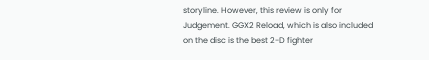storyline. However, this review is only for Judgement. GGX2 Reload, which is also included on the disc is the best 2-D fighter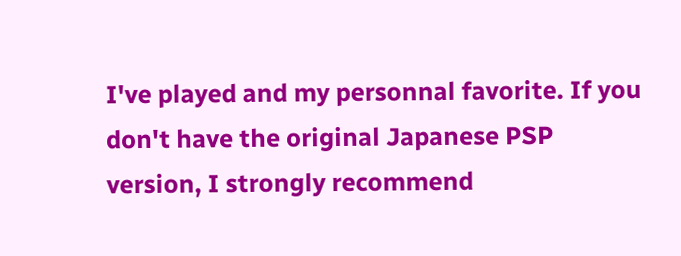I've played and my personnal favorite. If you don't have the original Japanese PSP version, I strongly recommend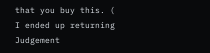that you buy this. ( I ended up returning Judgement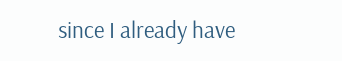since I already have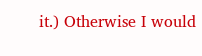it.) Otherwise I would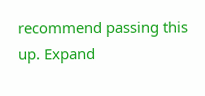recommend passing this up. Expand